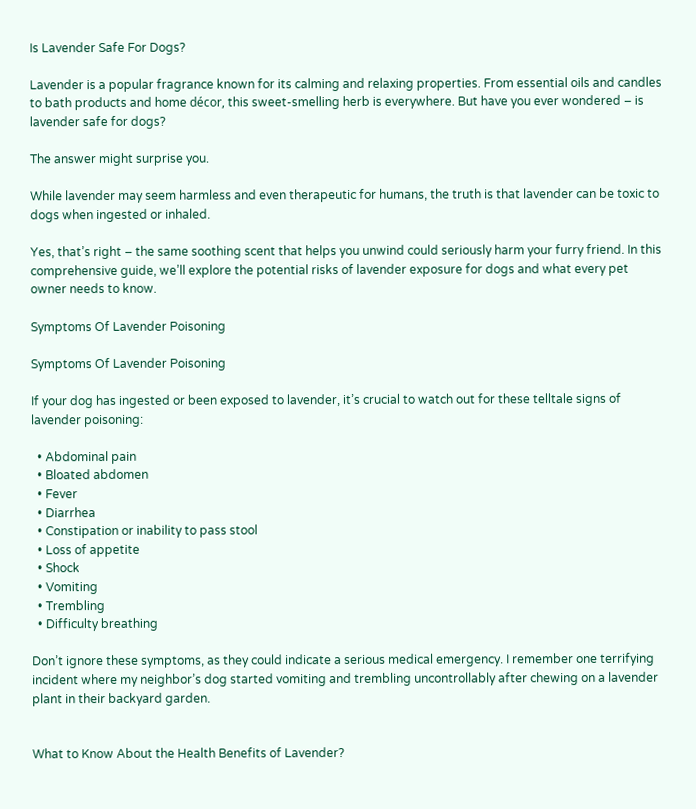Is Lavender Safe For Dogs?

Lavender is a popular fragrance known for its calming and relaxing properties. From essential oils and candles to bath products and home décor, this sweet-smelling herb is everywhere. But have you ever wondered – is lavender safe for dogs?

The answer might surprise you.

While lavender may seem harmless and even therapeutic for humans, the truth is that lavender can be toxic to dogs when ingested or inhaled.

Yes, that’s right – the same soothing scent that helps you unwind could seriously harm your furry friend. In this comprehensive guide, we’ll explore the potential risks of lavender exposure for dogs and what every pet owner needs to know.

Symptoms Of Lavender Poisoning

Symptoms Of Lavender Poisoning

If your dog has ingested or been exposed to lavender, it’s crucial to watch out for these telltale signs of lavender poisoning:

  • Abdominal pain
  • Bloated abdomen
  • Fever
  • Diarrhea
  • Constipation or inability to pass stool
  • Loss of appetite
  • Shock
  • Vomiting
  • Trembling
  • Difficulty breathing

Don’t ignore these symptoms, as they could indicate a serious medical emergency. I remember one terrifying incident where my neighbor’s dog started vomiting and trembling uncontrollably after chewing on a lavender plant in their backyard garden.


What to Know About the Health Benefits of Lavender?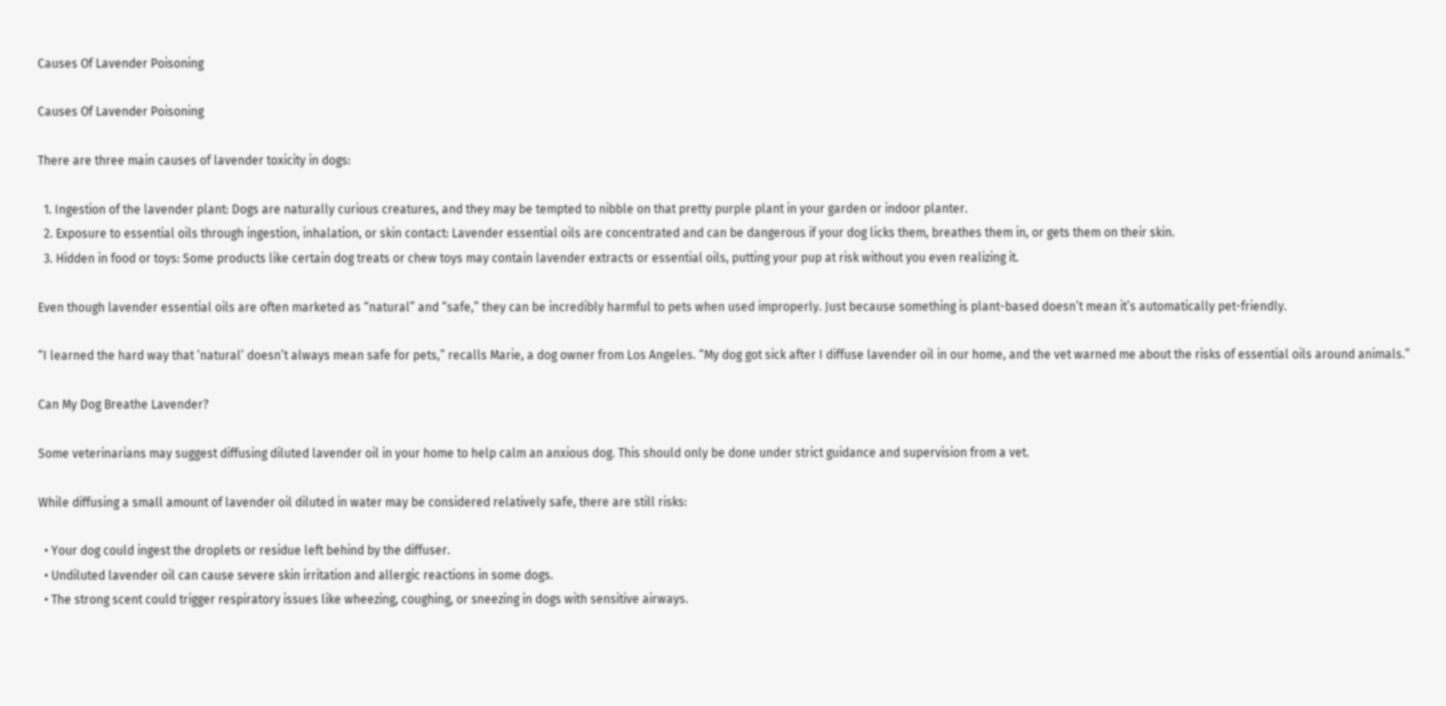Causes Of Lavender Poisoning

Causes Of Lavender Poisoning

There are three main causes of lavender toxicity in dogs:

  1. Ingestion of the lavender plant: Dogs are naturally curious creatures, and they may be tempted to nibble on that pretty purple plant in your garden or indoor planter.
  2. Exposure to essential oils through ingestion, inhalation, or skin contact: Lavender essential oils are concentrated and can be dangerous if your dog licks them, breathes them in, or gets them on their skin.
  3. Hidden in food or toys: Some products like certain dog treats or chew toys may contain lavender extracts or essential oils, putting your pup at risk without you even realizing it.

Even though lavender essential oils are often marketed as “natural” and “safe,” they can be incredibly harmful to pets when used improperly. Just because something is plant-based doesn’t mean it’s automatically pet-friendly.

“I learned the hard way that ‘natural’ doesn’t always mean safe for pets,” recalls Marie, a dog owner from Los Angeles. “My dog got sick after I diffuse lavender oil in our home, and the vet warned me about the risks of essential oils around animals.”

Can My Dog Breathe Lavender?

Some veterinarians may suggest diffusing diluted lavender oil in your home to help calm an anxious dog. This should only be done under strict guidance and supervision from a vet.

While diffusing a small amount of lavender oil diluted in water may be considered relatively safe, there are still risks:

  • Your dog could ingest the droplets or residue left behind by the diffuser.
  • Undiluted lavender oil can cause severe skin irritation and allergic reactions in some dogs.
  • The strong scent could trigger respiratory issues like wheezing, coughing, or sneezing in dogs with sensitive airways.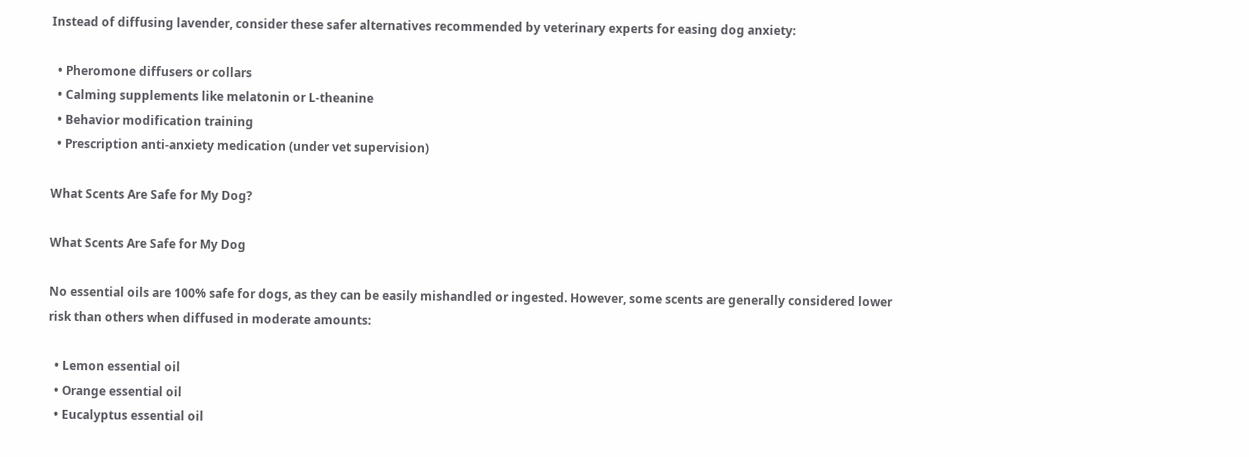Instead of diffusing lavender, consider these safer alternatives recommended by veterinary experts for easing dog anxiety:

  • Pheromone diffusers or collars
  • Calming supplements like melatonin or L-theanine
  • Behavior modification training
  • Prescription anti-anxiety medication (under vet supervision)

What Scents Are Safe for My Dog?

What Scents Are Safe for My Dog

No essential oils are 100% safe for dogs, as they can be easily mishandled or ingested. However, some scents are generally considered lower risk than others when diffused in moderate amounts:

  • Lemon essential oil
  • Orange essential oil
  • Eucalyptus essential oil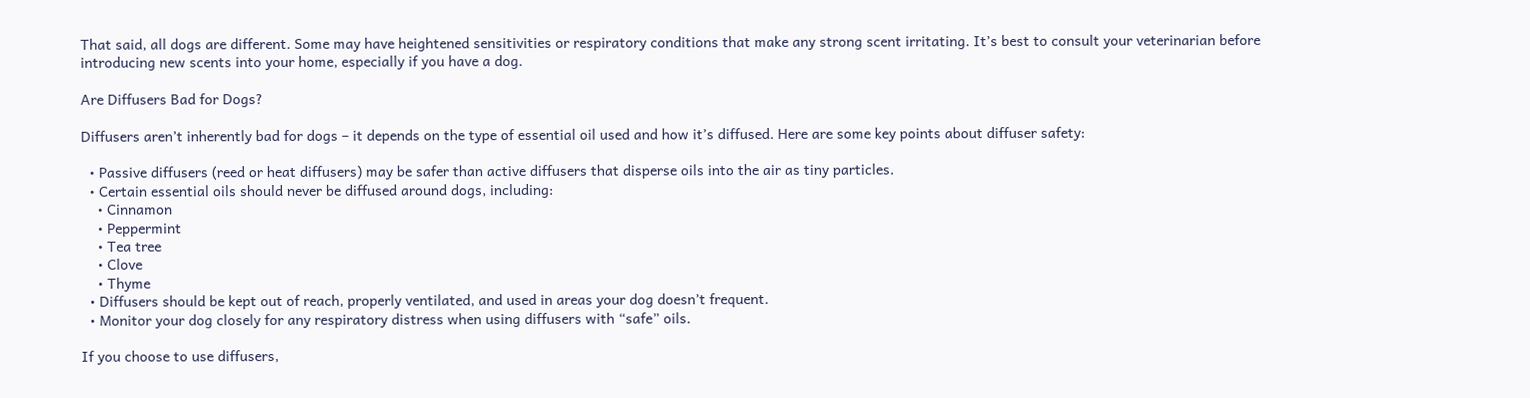That said, all dogs are different. Some may have heightened sensitivities or respiratory conditions that make any strong scent irritating. It’s best to consult your veterinarian before introducing new scents into your home, especially if you have a dog.

Are Diffusers Bad for Dogs?

Diffusers aren’t inherently bad for dogs – it depends on the type of essential oil used and how it’s diffused. Here are some key points about diffuser safety:

  • Passive diffusers (reed or heat diffusers) may be safer than active diffusers that disperse oils into the air as tiny particles.
  • Certain essential oils should never be diffused around dogs, including:
    • Cinnamon
    • Peppermint
    • Tea tree
    • Clove
    • Thyme
  • Diffusers should be kept out of reach, properly ventilated, and used in areas your dog doesn’t frequent.
  • Monitor your dog closely for any respiratory distress when using diffusers with “safe” oils.

If you choose to use diffusers,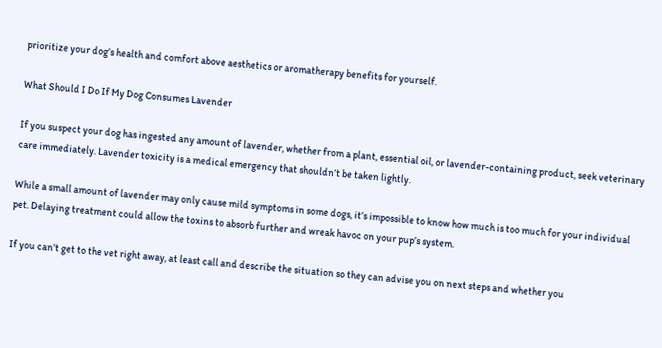prioritize your dog’s health and comfort above aesthetics or aromatherapy benefits for yourself.

What Should I Do If My Dog Consumes Lavender

If you suspect your dog has ingested any amount of lavender, whether from a plant, essential oil, or lavender-containing product, seek veterinary care immediately. Lavender toxicity is a medical emergency that shouldn’t be taken lightly.

While a small amount of lavender may only cause mild symptoms in some dogs, it’s impossible to know how much is too much for your individual pet. Delaying treatment could allow the toxins to absorb further and wreak havoc on your pup’s system.

If you can’t get to the vet right away, at least call and describe the situation so they can advise you on next steps and whether you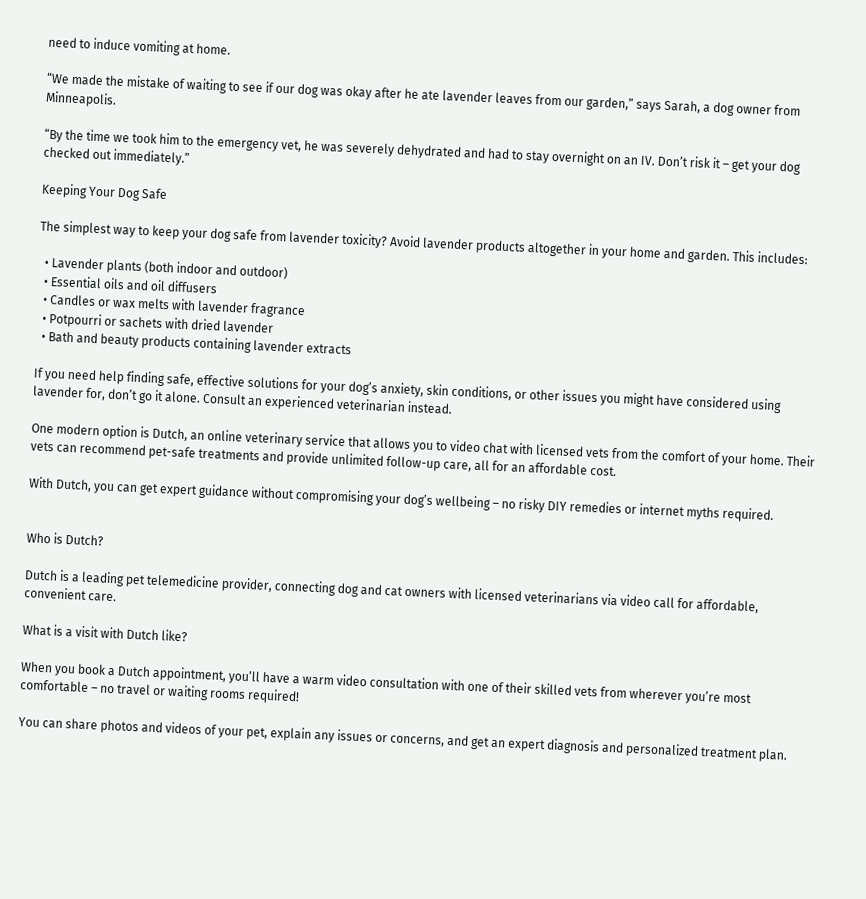need to induce vomiting at home.

“We made the mistake of waiting to see if our dog was okay after he ate lavender leaves from our garden,” says Sarah, a dog owner from Minneapolis.

“By the time we took him to the emergency vet, he was severely dehydrated and had to stay overnight on an IV. Don’t risk it – get your dog checked out immediately.”

Keeping Your Dog Safe

The simplest way to keep your dog safe from lavender toxicity? Avoid lavender products altogether in your home and garden. This includes:

  • Lavender plants (both indoor and outdoor)
  • Essential oils and oil diffusers
  • Candles or wax melts with lavender fragrance
  • Potpourri or sachets with dried lavender
  • Bath and beauty products containing lavender extracts

If you need help finding safe, effective solutions for your dog’s anxiety, skin conditions, or other issues you might have considered using lavender for, don’t go it alone. Consult an experienced veterinarian instead.

One modern option is Dutch, an online veterinary service that allows you to video chat with licensed vets from the comfort of your home. Their vets can recommend pet-safe treatments and provide unlimited follow-up care, all for an affordable cost.

With Dutch, you can get expert guidance without compromising your dog’s wellbeing – no risky DIY remedies or internet myths required.


Who is Dutch?

Dutch is a leading pet telemedicine provider, connecting dog and cat owners with licensed veterinarians via video call for affordable, convenient care.

What is a visit with Dutch like?

When you book a Dutch appointment, you’ll have a warm video consultation with one of their skilled vets from wherever you’re most comfortable – no travel or waiting rooms required!

You can share photos and videos of your pet, explain any issues or concerns, and get an expert diagnosis and personalized treatment plan.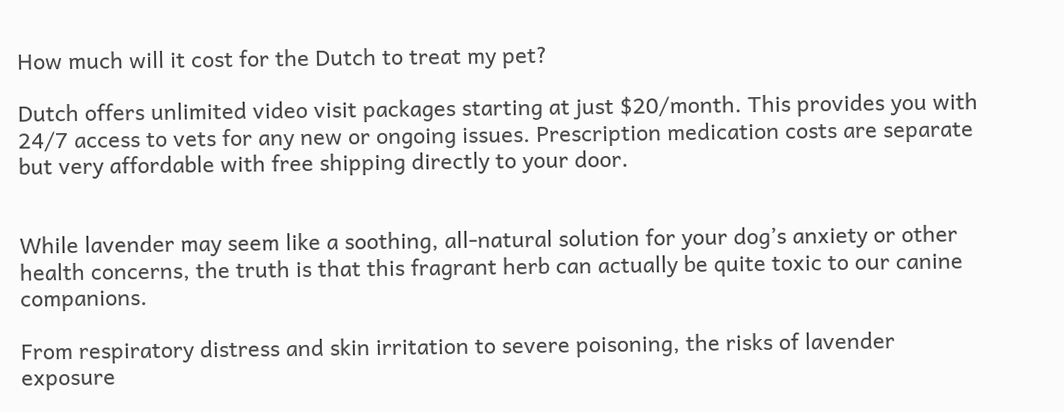How much will it cost for the Dutch to treat my pet?

Dutch offers unlimited video visit packages starting at just $20/month. This provides you with 24/7 access to vets for any new or ongoing issues. Prescription medication costs are separate but very affordable with free shipping directly to your door.


While lavender may seem like a soothing, all-natural solution for your dog’s anxiety or other health concerns, the truth is that this fragrant herb can actually be quite toxic to our canine companions.

From respiratory distress and skin irritation to severe poisoning, the risks of lavender exposure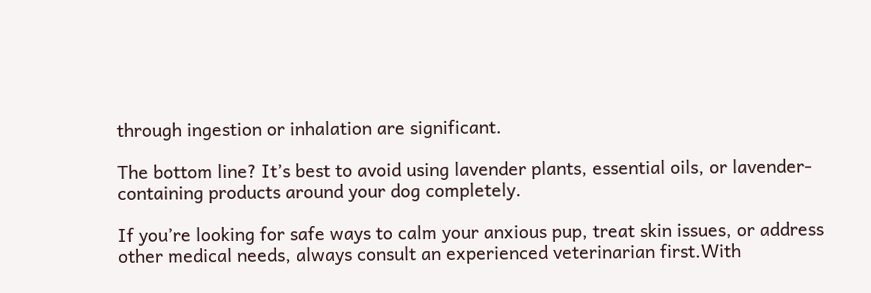through ingestion or inhalation are significant.

The bottom line? It’s best to avoid using lavender plants, essential oils, or lavender-containing products around your dog completely.

If you’re looking for safe ways to calm your anxious pup, treat skin issues, or address other medical needs, always consult an experienced veterinarian first.With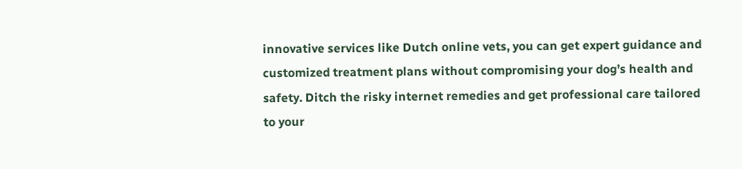innovative services like Dutch online vets, you can get expert guidance and customized treatment plans without compromising your dog’s health and safety. Ditch the risky internet remedies and get professional care tailored to your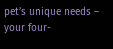pet’s unique needs – your four-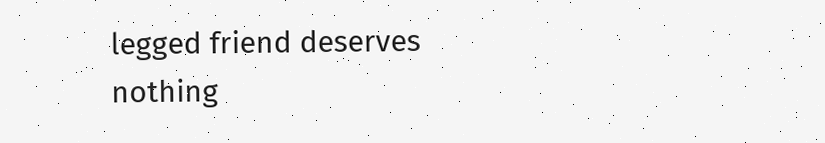legged friend deserves nothing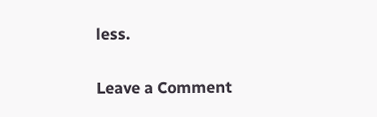less.

Leave a Comment